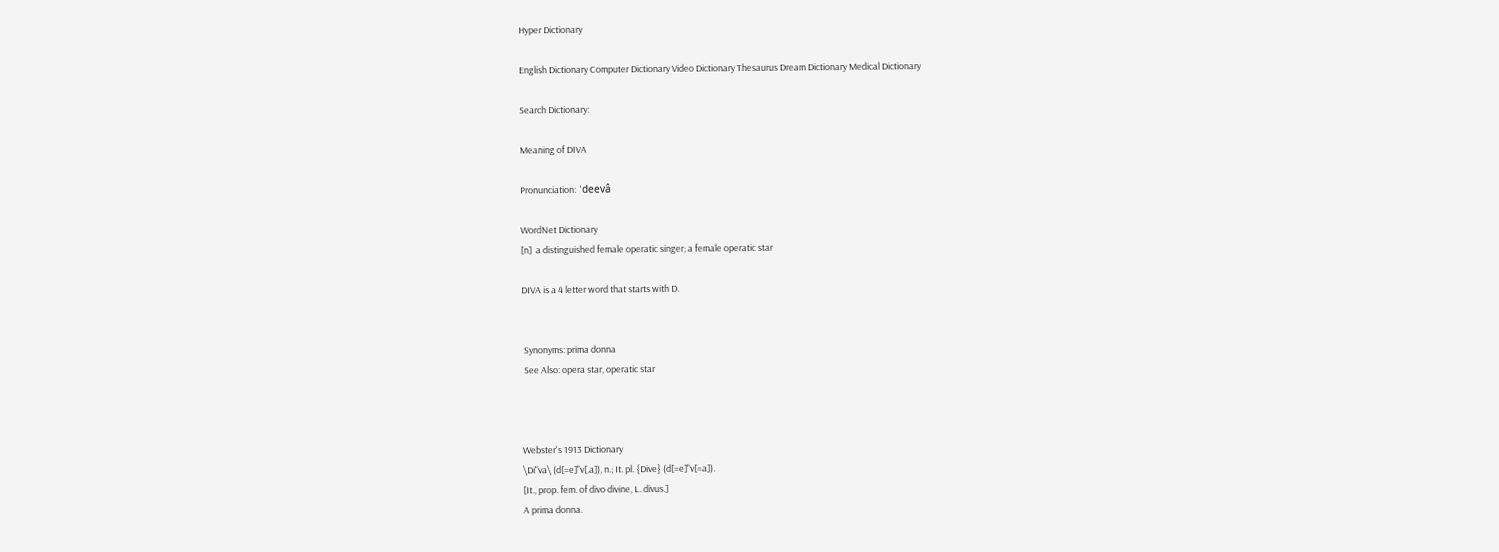Hyper Dictionary

English Dictionary Computer Dictionary Video Dictionary Thesaurus Dream Dictionary Medical Dictionary

Search Dictionary:

Meaning of DIVA

Pronunciation:  'deevâ

WordNet Dictionary
[n]  a distinguished female operatic singer; a female operatic star

DIVA is a 4 letter word that starts with D.


 Synonyms: prima donna
 See Also: opera star, operatic star



Webster's 1913 Dictionary
\Di"va\ (d[=e]"v[.a]), n.; It. pl. {Dive} (d[=e]"v[=a]).
[It., prop. fem. of divo divine, L. divus.]
A prima donna.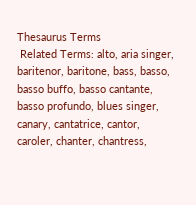Thesaurus Terms
 Related Terms: alto, aria singer, baritenor, baritone, bass, basso, basso buffo, basso cantante, basso profundo, blues singer, canary, cantatrice, cantor, caroler, chanter, chantress,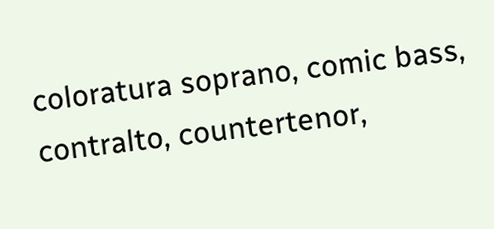coloratura soprano, comic bass, contralto, countertenor,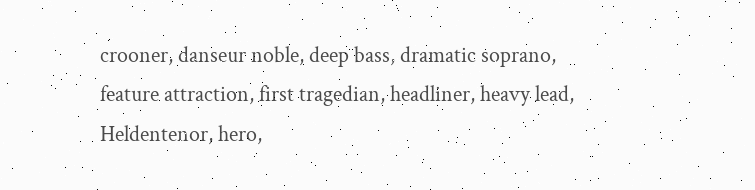crooner, danseur noble, deep bass, dramatic soprano, feature attraction, first tragedian, headliner, heavy lead, Heldentenor, hero,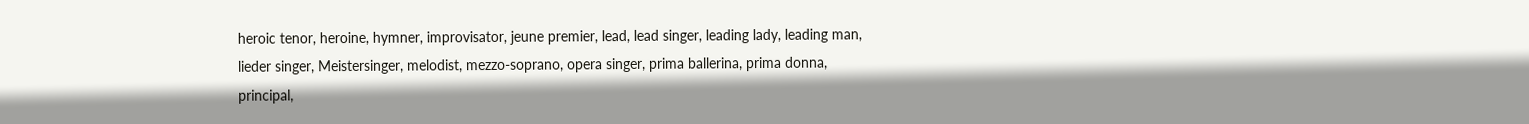heroic tenor, heroine, hymner, improvisator, jeune premier, lead, lead singer, leading lady, leading man, lieder singer, Meistersinger, melodist, mezzo-soprano, opera singer, prima ballerina, prima donna, principal,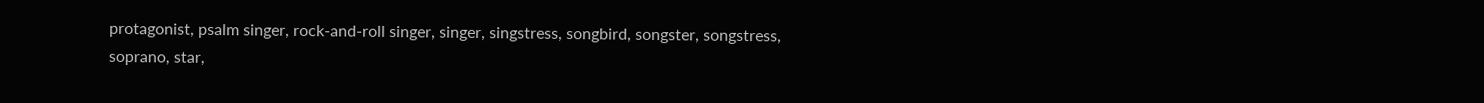protagonist, psalm singer, rock-and-roll singer, singer, singstress, songbird, songster, songstress, soprano, star,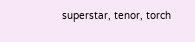superstar, tenor, torch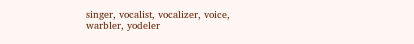singer, vocalist, vocalizer, voice, warbler, yodeler